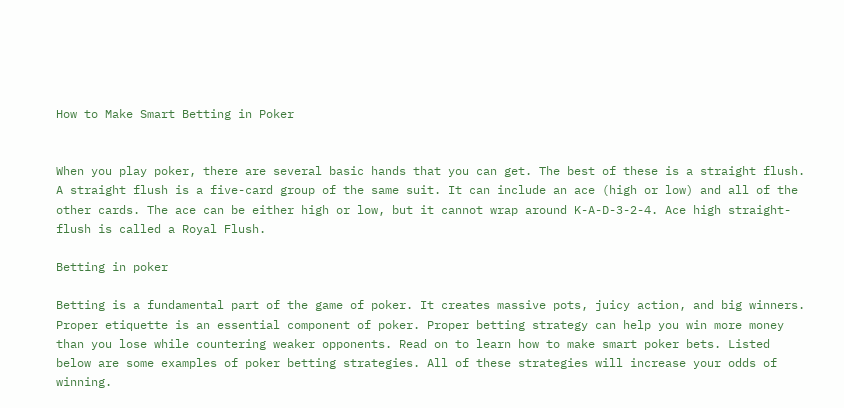How to Make Smart Betting in Poker


When you play poker, there are several basic hands that you can get. The best of these is a straight flush. A straight flush is a five-card group of the same suit. It can include an ace (high or low) and all of the other cards. The ace can be either high or low, but it cannot wrap around K-A-D-3-2-4. Ace high straight-flush is called a Royal Flush.

Betting in poker

Betting is a fundamental part of the game of poker. It creates massive pots, juicy action, and big winners. Proper etiquette is an essential component of poker. Proper betting strategy can help you win more money than you lose while countering weaker opponents. Read on to learn how to make smart poker bets. Listed below are some examples of poker betting strategies. All of these strategies will increase your odds of winning.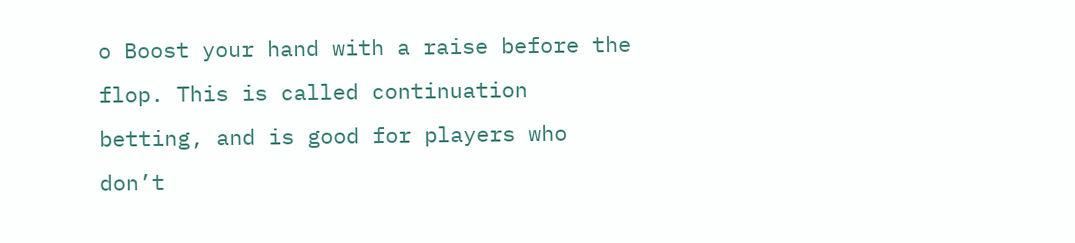o Boost your hand with a raise before the flop. This is called continuation betting, and is good for players who don’t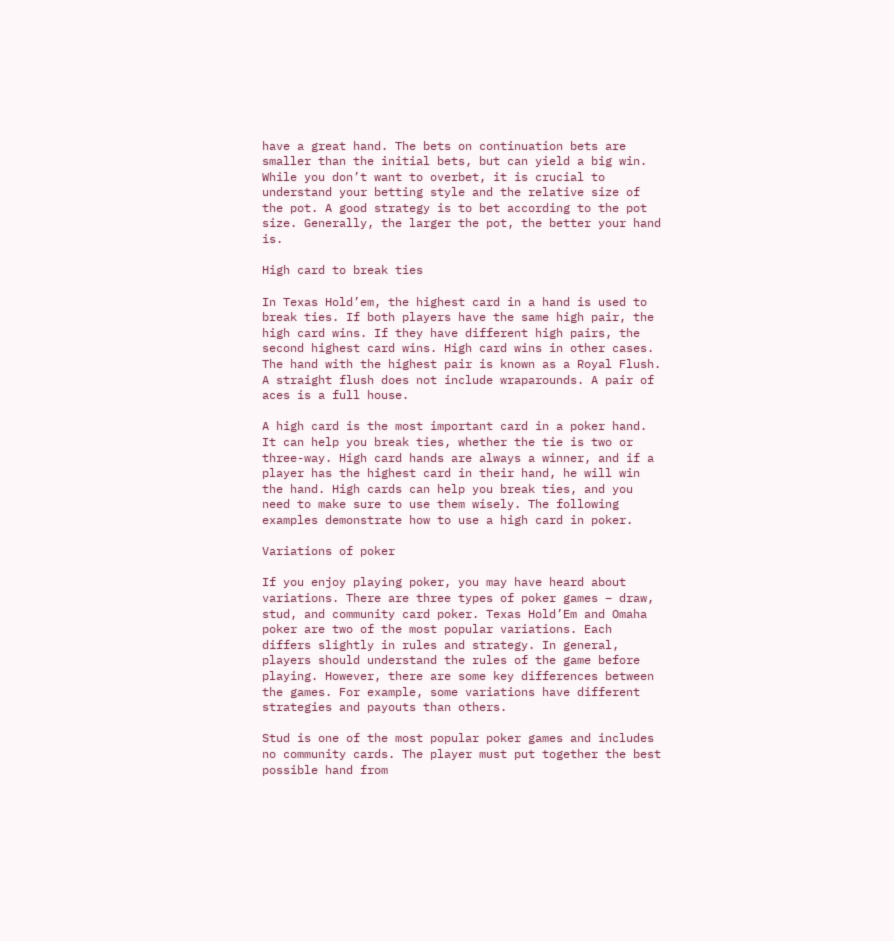have a great hand. The bets on continuation bets are smaller than the initial bets, but can yield a big win. While you don’t want to overbet, it is crucial to understand your betting style and the relative size of the pot. A good strategy is to bet according to the pot size. Generally, the larger the pot, the better your hand is.

High card to break ties

In Texas Hold’em, the highest card in a hand is used to break ties. If both players have the same high pair, the high card wins. If they have different high pairs, the second highest card wins. High card wins in other cases. The hand with the highest pair is known as a Royal Flush. A straight flush does not include wraparounds. A pair of aces is a full house.

A high card is the most important card in a poker hand. It can help you break ties, whether the tie is two or three-way. High card hands are always a winner, and if a player has the highest card in their hand, he will win the hand. High cards can help you break ties, and you need to make sure to use them wisely. The following examples demonstrate how to use a high card in poker.

Variations of poker

If you enjoy playing poker, you may have heard about variations. There are three types of poker games – draw, stud, and community card poker. Texas Hold’Em and Omaha poker are two of the most popular variations. Each differs slightly in rules and strategy. In general, players should understand the rules of the game before playing. However, there are some key differences between the games. For example, some variations have different strategies and payouts than others.

Stud is one of the most popular poker games and includes no community cards. The player must put together the best possible hand from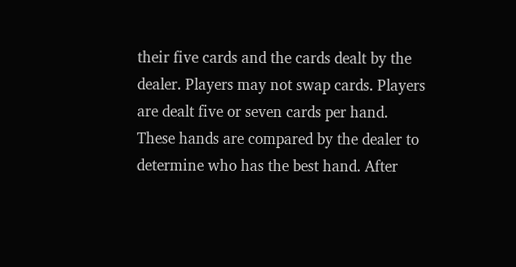their five cards and the cards dealt by the dealer. Players may not swap cards. Players are dealt five or seven cards per hand. These hands are compared by the dealer to determine who has the best hand. After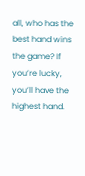all, who has the best hand wins the game? If you’re lucky, you’ll have the highest hand.